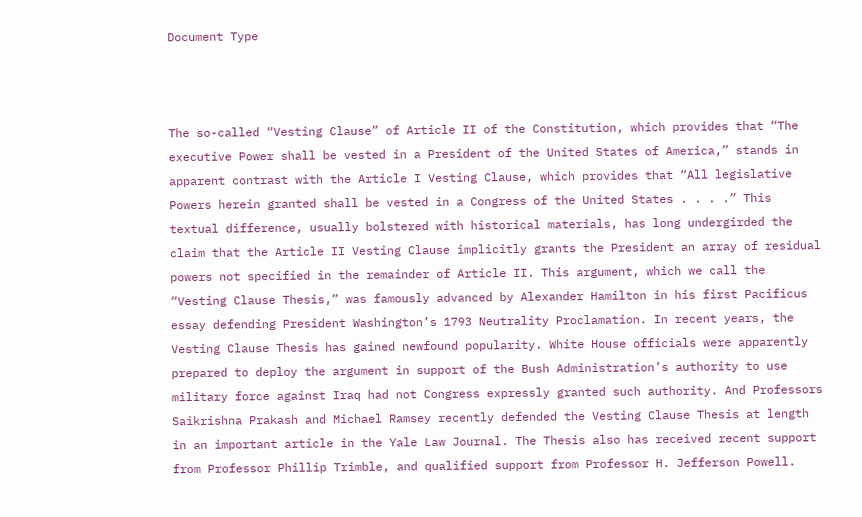Document Type



The so-called “Vesting Clause” of Article II of the Constitution, which provides that “The executive Power shall be vested in a President of the United States of America,” stands in apparent contrast with the Article I Vesting Clause, which provides that “All legislative Powers herein granted shall be vested in a Congress of the United States . . . .” This textual difference, usually bolstered with historical materials, has long undergirded the claim that the Article II Vesting Clause implicitly grants the President an array of residual powers not specified in the remainder of Article II. This argument, which we call the “Vesting Clause Thesis,” was famously advanced by Alexander Hamilton in his first Pacificus essay defending President Washington’s 1793 Neutrality Proclamation. In recent years, the Vesting Clause Thesis has gained newfound popularity. White House officials were apparently prepared to deploy the argument in support of the Bush Administration’s authority to use military force against Iraq had not Congress expressly granted such authority. And Professors Saikrishna Prakash and Michael Ramsey recently defended the Vesting Clause Thesis at length in an important article in the Yale Law Journal. The Thesis also has received recent support from Professor Phillip Trimble, and qualified support from Professor H. Jefferson Powell.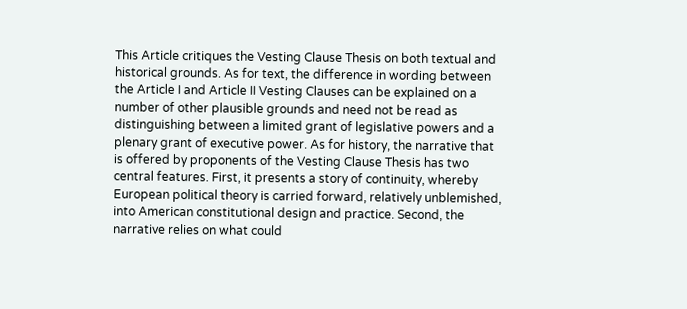This Article critiques the Vesting Clause Thesis on both textual and historical grounds. As for text, the difference in wording between the Article I and Article II Vesting Clauses can be explained on a number of other plausible grounds and need not be read as distinguishing between a limited grant of legislative powers and a plenary grant of executive power. As for history, the narrative that is offered by proponents of the Vesting Clause Thesis has two central features. First, it presents a story of continuity, whereby European political theory is carried forward, relatively unblemished, into American constitutional design and practice. Second, the narrative relies on what could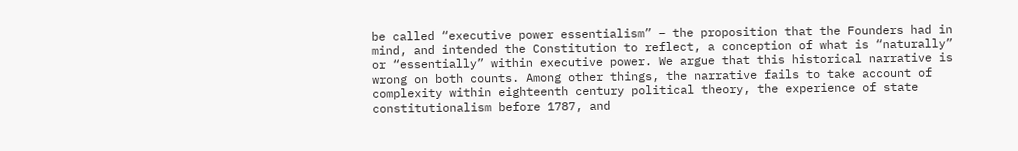be called “executive power essentialism” – the proposition that the Founders had in mind, and intended the Constitution to reflect, a conception of what is “naturally” or “essentially” within executive power. We argue that this historical narrative is wrong on both counts. Among other things, the narrative fails to take account of complexity within eighteenth century political theory, the experience of state constitutionalism before 1787, and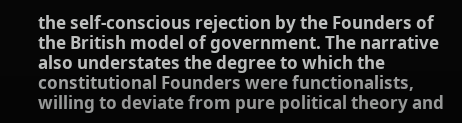the self-conscious rejection by the Founders of the British model of government. The narrative also understates the degree to which the constitutional Founders were functionalists, willing to deviate from pure political theory and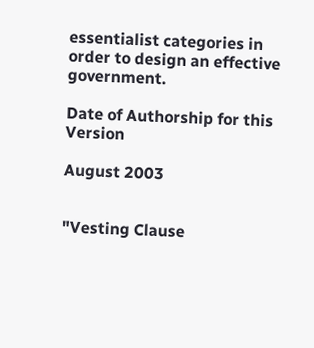essentialist categories in order to design an effective government.

Date of Authorship for this Version

August 2003


"Vesting Clause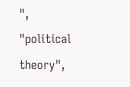", "political theory",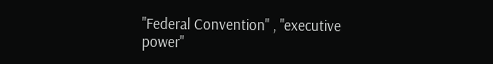"Federal Convention" , "executive power"